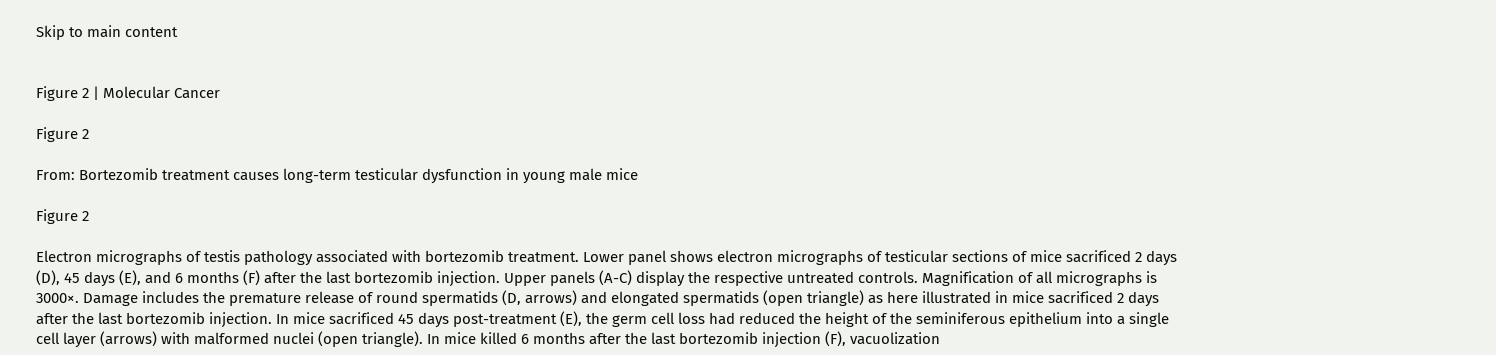Skip to main content


Figure 2 | Molecular Cancer

Figure 2

From: Bortezomib treatment causes long-term testicular dysfunction in young male mice

Figure 2

Electron micrographs of testis pathology associated with bortezomib treatment. Lower panel shows electron micrographs of testicular sections of mice sacrificed 2 days (D), 45 days (E), and 6 months (F) after the last bortezomib injection. Upper panels (A-C) display the respective untreated controls. Magnification of all micrographs is 3000×. Damage includes the premature release of round spermatids (D, arrows) and elongated spermatids (open triangle) as here illustrated in mice sacrificed 2 days after the last bortezomib injection. In mice sacrificed 45 days post-treatment (E), the germ cell loss had reduced the height of the seminiferous epithelium into a single cell layer (arrows) with malformed nuclei (open triangle). In mice killed 6 months after the last bortezomib injection (F), vacuolization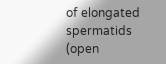of elongated spermatids (open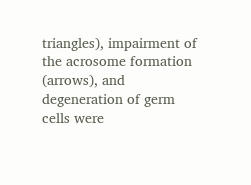triangles), impairment of the acrosome formation (arrows), and degeneration of germ cells were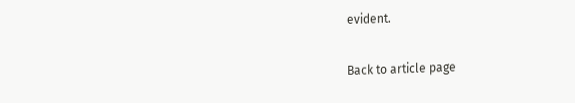evident.

Back to article page